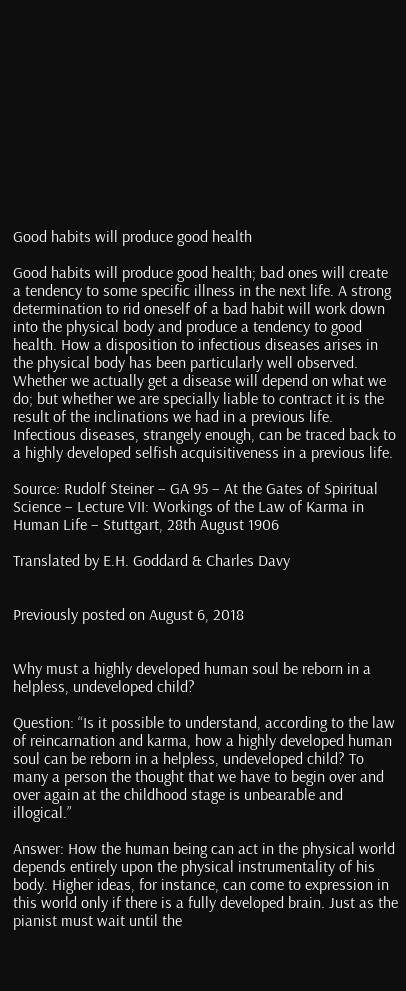Good habits will produce good health

Good habits will produce good health; bad ones will create a tendency to some specific illness in the next life. A strong determination to rid oneself of a bad habit will work down into the physical body and produce a tendency to good health. How a disposition to infectious diseases arises in the physical body has been particularly well observed. Whether we actually get a disease will depend on what we do; but whether we are specially liable to contract it is the result of the inclinations we had in a previous life. Infectious diseases, strangely enough, can be traced back to a highly developed selfish acquisitiveness in a previous life.

Source: Rudolf Steiner – GA 95 – At the Gates of Spiritual Science – Lecture VII: Workings of the Law of Karma in Human Life – Stuttgart, 28th August 1906

Translated by E.H. Goddard & Charles Davy


Previously posted on August 6, 2018


Why must a highly developed human soul be reborn in a helpless, undeveloped child?

Question: “Is it possible to understand, according to the law of reincarnation and karma, how a highly developed human soul can be reborn in a helpless, undeveloped child? To many a person the thought that we have to begin over and over again at the childhood stage is unbearable and illogical.”

Answer: How the human being can act in the physical world depends entirely upon the physical instrumentality of his body. Higher ideas, for instance, can come to expression in this world only if there is a fully developed brain. Just as the pianist must wait until the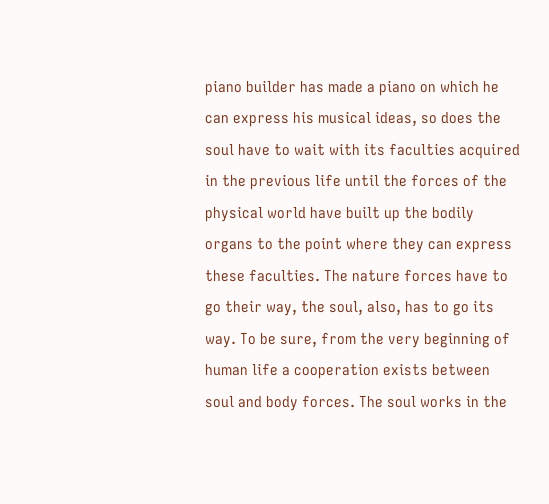piano builder has made a piano on which he can express his musical ideas, so does the soul have to wait with its faculties acquired in the previous life until the forces of the physical world have built up the bodily organs to the point where they can express these faculties. The nature forces have to go their way, the soul, also, has to go its way. To be sure, from the very beginning of human life a cooperation exists between soul and body forces. The soul works in the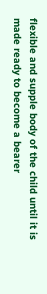flexible and supple body of the child until it is made ready to become a bearer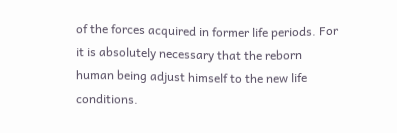of the forces acquired in former life periods. For it is absolutely necessary that the reborn human being adjust himself to the new life conditions.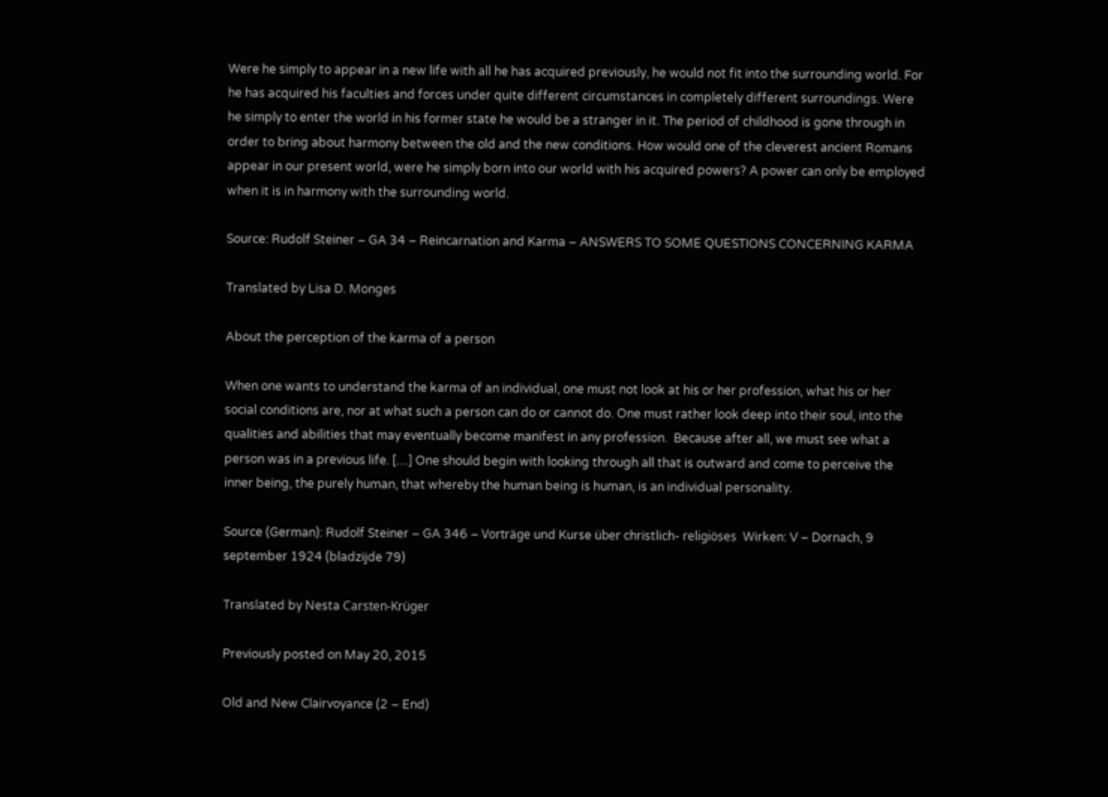Were he simply to appear in a new life with all he has acquired previously, he would not fit into the surrounding world. For he has acquired his faculties and forces under quite different circumstances in completely different surroundings. Were he simply to enter the world in his former state he would be a stranger in it. The period of childhood is gone through in order to bring about harmony between the old and the new conditions. How would one of the cleverest ancient Romans appear in our present world, were he simply born into our world with his acquired powers? A power can only be employed when it is in harmony with the surrounding world.

Source: Rudolf Steiner – GA 34 – Reincarnation and Karma – ANSWERS TO SOME QUESTIONS CONCERNING KARMA

Translated by Lisa D. Monges

About the perception of the karma of a person

When one wants to understand the karma of an individual, one must not look at his or her profession, what his or her social conditions are, nor at what such a person can do or cannot do. One must rather look deep into their soul, into the qualities and abilities that may eventually become manifest in any profession.  Because after all, we must see what a person was in a previous life. […] One should begin with looking through all that is outward and come to perceive the inner being, the purely human, that whereby the human being is human, is an individual personality.

Source (German): Rudolf Steiner – GA 346 – Vorträge und Kurse über christlich- religiöses  Wirken: V – Dornach, 9 september 1924 (bladzijde 79)

Translated by Nesta Carsten-Krüger

Previously posted on May 20, 2015

Old and New Clairvoyance (2 – End)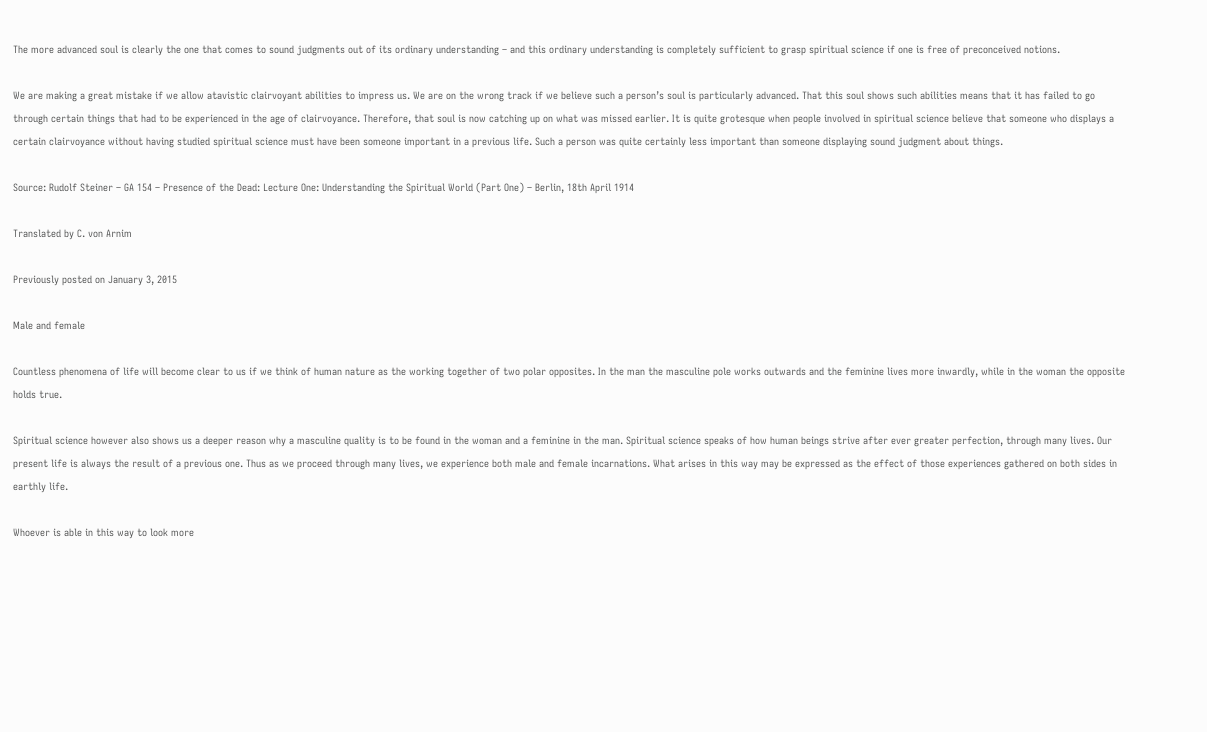The more advanced soul is clearly the one that comes to sound judgments out of its ordinary understanding – and this ordinary understanding is completely sufficient to grasp spiritual science if one is free of preconceived notions.

We are making a great mistake if we allow atavistic clairvoyant abilities to impress us. We are on the wrong track if we believe such a person’s soul is particularly advanced. That this soul shows such abilities means that it has failed to go through certain things that had to be experienced in the age of clairvoyance. Therefore, that soul is now catching up on what was missed earlier. It is quite grotesque when people involved in spiritual science believe that someone who displays a certain clairvoyance without having studied spiritual science must have been someone important in a previous life. Such a person was quite certainly less important than someone displaying sound judgment about things.

Source: Rudolf Steiner – GA 154 – Presence of the Dead: Lecture One: Understanding the Spiritual World (Part One) – Berlin, 18th April 1914

Translated by C. von Arnim

Previously posted on January 3, 2015

Male and female

Countless phenomena of life will become clear to us if we think of human nature as the working together of two polar opposites. In the man the masculine pole works outwards and the feminine lives more inwardly, while in the woman the opposite holds true.

Spiritual science however also shows us a deeper reason why a masculine quality is to be found in the woman and a feminine in the man. Spiritual science speaks of how human beings strive after ever greater perfection, through many lives. Our present life is always the result of a previous one. Thus as we proceed through many lives, we experience both male and female incarnations. What arises in this way may be expressed as the effect of those experiences gathered on both sides in earthly life.

Whoever is able in this way to look more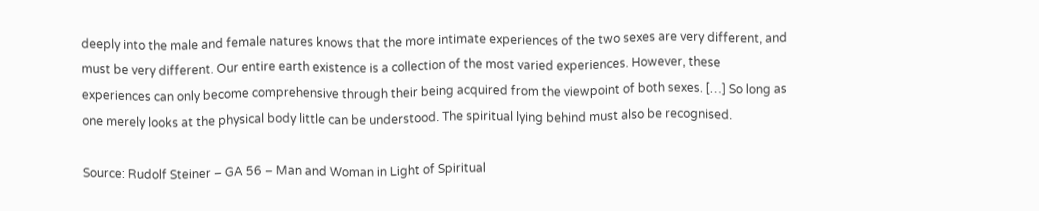deeply into the male and female natures knows that the more intimate experiences of the two sexes are very different, and must be very different. Our entire earth existence is a collection of the most varied experiences. However, these experiences can only become comprehensive through their being acquired from the viewpoint of both sexes. […] So long as one merely looks at the physical body little can be understood. The spiritual lying behind must also be recognised.

Source: Rudolf Steiner – GA 56 – Man and Woman in Light of Spiritual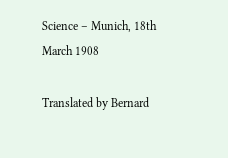Science – Munich, 18th March 1908

Translated by Bernard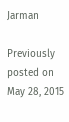Jarman

Previously posted on May 28, 2015